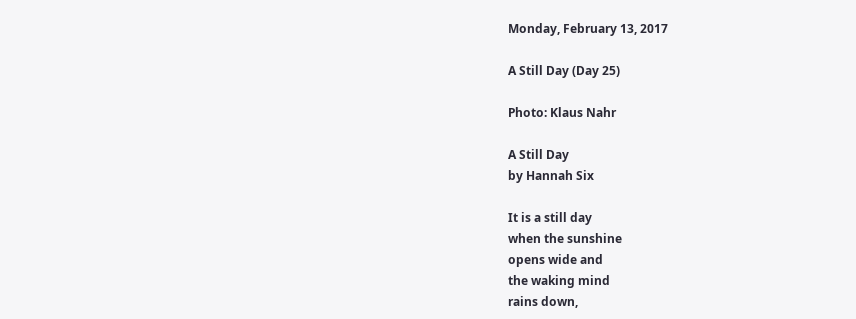Monday, February 13, 2017

A Still Day (Day 25)

Photo: Klaus Nahr

A Still Day
by Hannah Six

It is a still day
when the sunshine
opens wide and
the waking mind
rains down,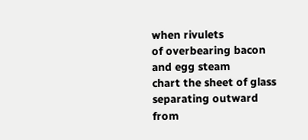when rivulets
of overbearing bacon
and egg steam
chart the sheet of glass
separating outward
from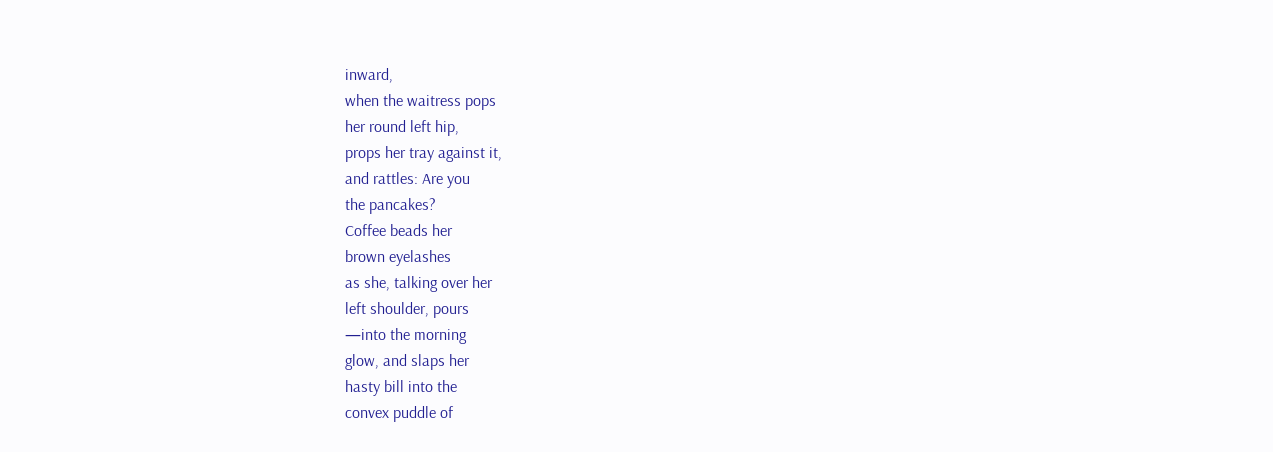inward,
when the waitress pops
her round left hip,
props her tray against it,
and rattles: Are you
the pancakes?
Coffee beads her
brown eyelashes
as she, talking over her
left shoulder, pours
—into the morning
glow, and slaps her
hasty bill into the
convex puddle of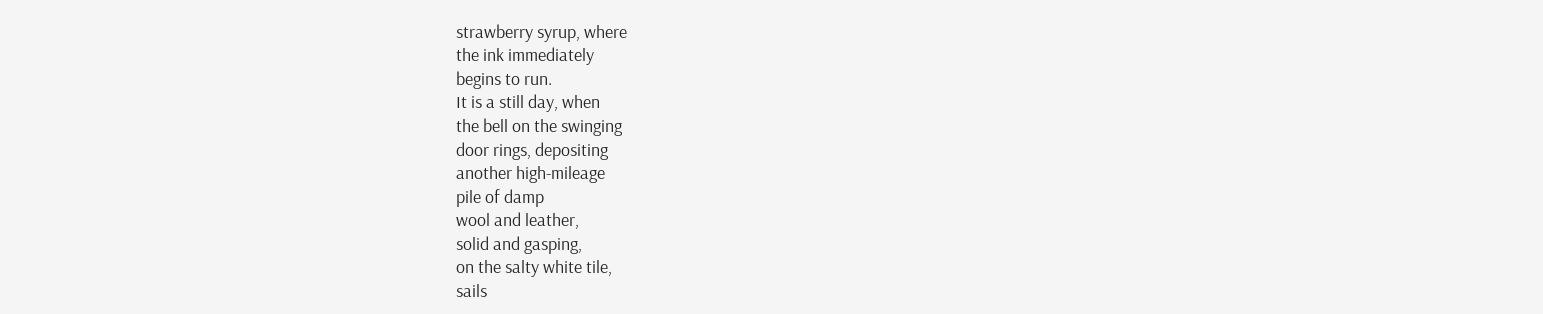strawberry syrup, where
the ink immediately
begins to run.
It is a still day, when
the bell on the swinging
door rings, depositing
another high-mileage
pile of damp
wool and leather,
solid and gasping,
on the salty white tile,
sails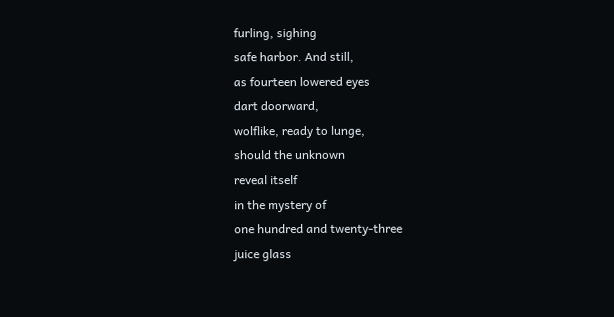furling, sighing
safe harbor. And still,
as fourteen lowered eyes
dart doorward,
wolflike, ready to lunge,
should the unknown
reveal itself
in the mystery of
one hundred and twenty-three
juice glass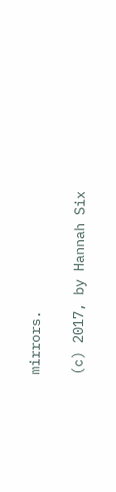mirrors.

(c) 2017, by Hannah Six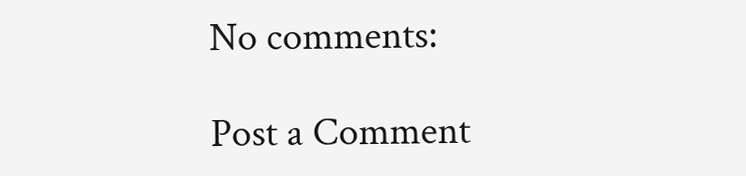No comments:

Post a Comment